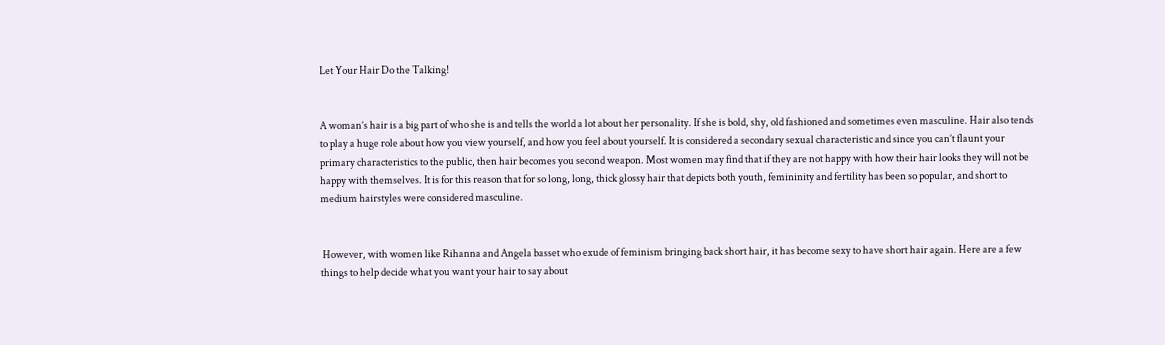Let Your Hair Do the Talking!


A woman’s hair is a big part of who she is and tells the world a lot about her personality. If she is bold, shy, old fashioned and sometimes even masculine. Hair also tends to play a huge role about how you view yourself, and how you feel about yourself. It is considered a secondary sexual characteristic and since you can’t flaunt your primary characteristics to the public, then hair becomes you second weapon. Most women may find that if they are not happy with how their hair looks they will not be happy with themselves. It is for this reason that for so long, long, thick glossy hair that depicts both youth, femininity and fertility has been so popular, and short to medium hairstyles were considered masculine.


 However, with women like Rihanna and Angela basset who exude of feminism bringing back short hair, it has become sexy to have short hair again. Here are a few things to help decide what you want your hair to say about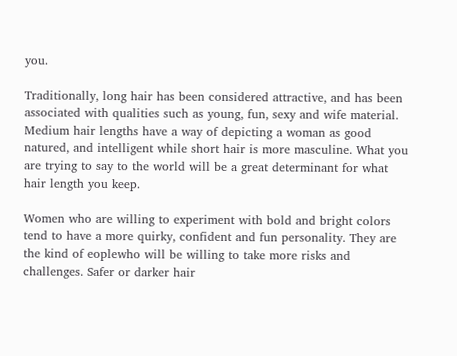you.

Traditionally, long hair has been considered attractive, and has been associated with qualities such as young, fun, sexy and wife material. Medium hair lengths have a way of depicting a woman as good natured, and intelligent while short hair is more masculine. What you are trying to say to the world will be a great determinant for what hair length you keep.

Women who are willing to experiment with bold and bright colors tend to have a more quirky, confident and fun personality. They are the kind of eoplewho will be willing to take more risks and challenges. Safer or darker hair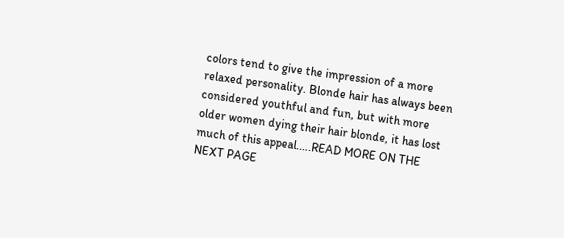colors tend to give the impression of a more relaxed personality. Blonde hair has always been considered youthful and fun, but with more older women dying their hair blonde, it has lost much of this appeal.….READ MORE ON THE NEXT PAGE